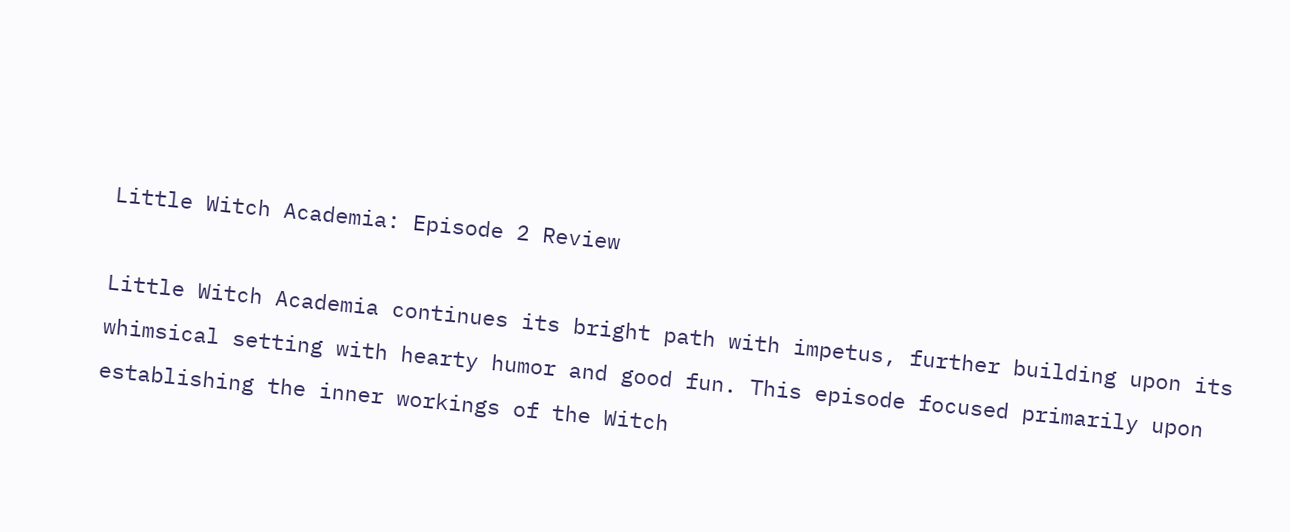Little Witch Academia: Episode 2 Review

Little Witch Academia continues its bright path with impetus, further building upon its whimsical setting with hearty humor and good fun. This episode focused primarily upon establishing the inner workings of the Witch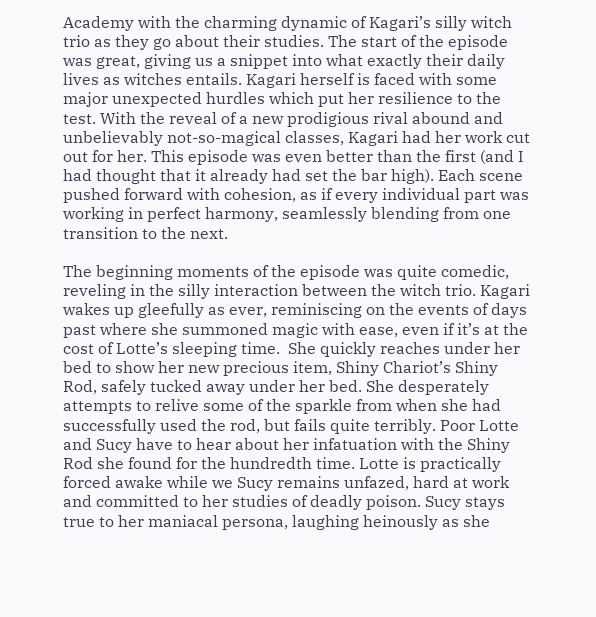Academy with the charming dynamic of Kagari’s silly witch trio as they go about their studies. The start of the episode was great, giving us a snippet into what exactly their daily lives as witches entails. Kagari herself is faced with some major unexpected hurdles which put her resilience to the test. With the reveal of a new prodigious rival abound and unbelievably not-so-magical classes, Kagari had her work cut out for her. This episode was even better than the first (and I had thought that it already had set the bar high). Each scene pushed forward with cohesion, as if every individual part was working in perfect harmony, seamlessly blending from one transition to the next.

The beginning moments of the episode was quite comedic, reveling in the silly interaction between the witch trio. Kagari wakes up gleefully as ever, reminiscing on the events of days past where she summoned magic with ease, even if it’s at the cost of Lotte’s sleeping time.  She quickly reaches under her bed to show her new precious item, Shiny Chariot’s Shiny Rod, safely tucked away under her bed. She desperately attempts to relive some of the sparkle from when she had successfully used the rod, but fails quite terribly. Poor Lotte and Sucy have to hear about her infatuation with the Shiny Rod she found for the hundredth time. Lotte is practically forced awake while we Sucy remains unfazed, hard at work and committed to her studies of deadly poison. Sucy stays true to her maniacal persona, laughing heinously as she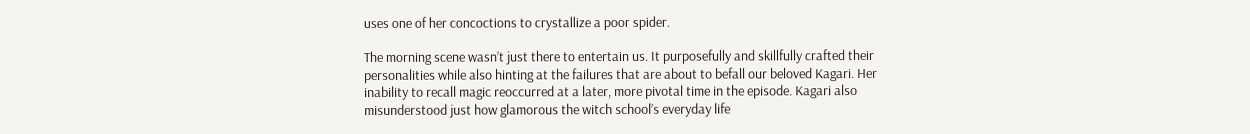uses one of her concoctions to crystallize a poor spider.

The morning scene wasn’t just there to entertain us. It purposefully and skillfully crafted their personalities while also hinting at the failures that are about to befall our beloved Kagari. Her inability to recall magic reoccurred at a later, more pivotal time in the episode. Kagari also misunderstood just how glamorous the witch school’s everyday life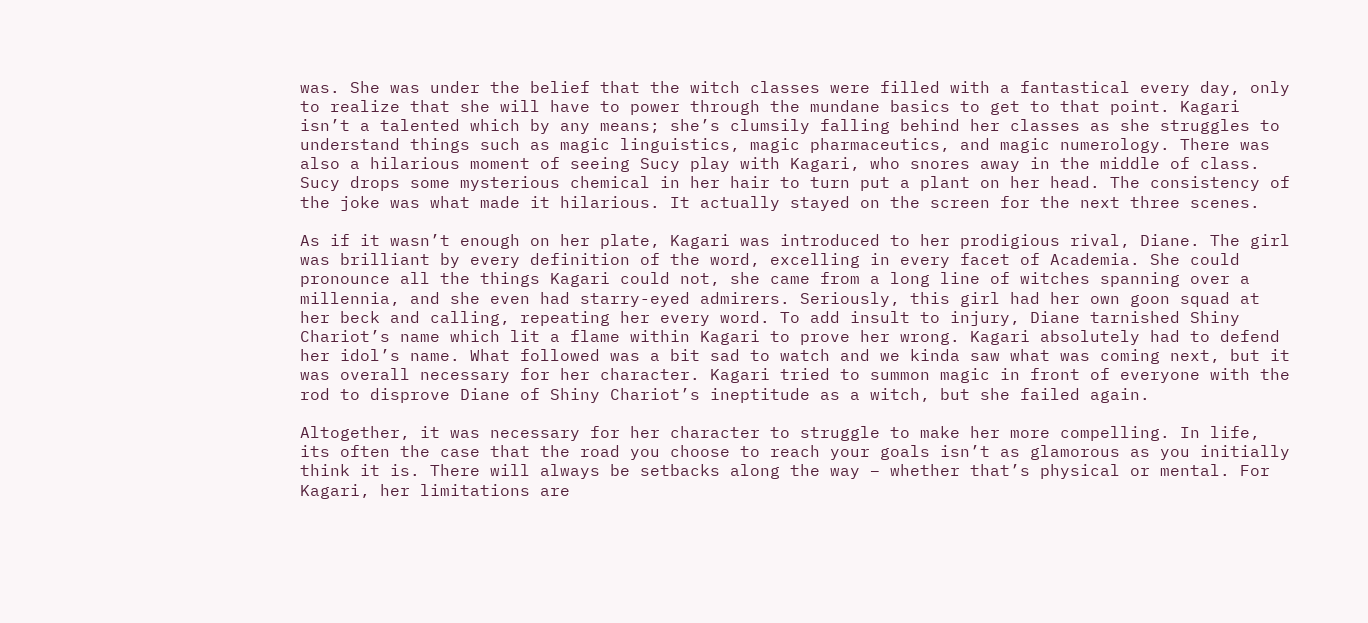was. She was under the belief that the witch classes were filled with a fantastical every day, only to realize that she will have to power through the mundane basics to get to that point. Kagari isn’t a talented which by any means; she’s clumsily falling behind her classes as she struggles to understand things such as magic linguistics, magic pharmaceutics, and magic numerology. There was also a hilarious moment of seeing Sucy play with Kagari, who snores away in the middle of class. Sucy drops some mysterious chemical in her hair to turn put a plant on her head. The consistency of the joke was what made it hilarious. It actually stayed on the screen for the next three scenes.

As if it wasn’t enough on her plate, Kagari was introduced to her prodigious rival, Diane. The girl was brilliant by every definition of the word, excelling in every facet of Academia. She could pronounce all the things Kagari could not, she came from a long line of witches spanning over a millennia, and she even had starry-eyed admirers. Seriously, this girl had her own goon squad at her beck and calling, repeating her every word. To add insult to injury, Diane tarnished Shiny Chariot’s name which lit a flame within Kagari to prove her wrong. Kagari absolutely had to defend her idol’s name. What followed was a bit sad to watch and we kinda saw what was coming next, but it was overall necessary for her character. Kagari tried to summon magic in front of everyone with the rod to disprove Diane of Shiny Chariot’s ineptitude as a witch, but she failed again.

Altogether, it was necessary for her character to struggle to make her more compelling. In life, its often the case that the road you choose to reach your goals isn’t as glamorous as you initially think it is. There will always be setbacks along the way – whether that’s physical or mental. For Kagari, her limitations are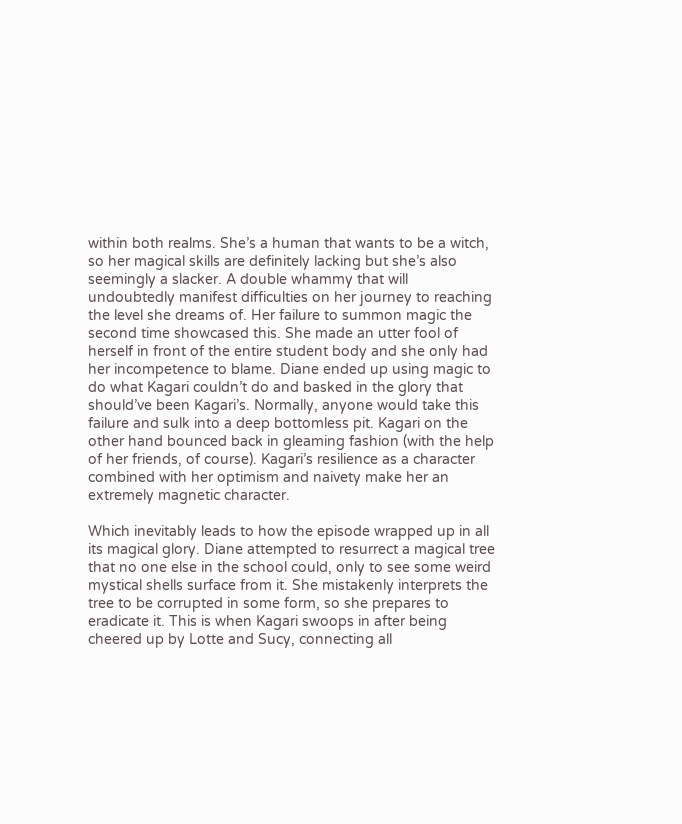within both realms. She’s a human that wants to be a witch, so her magical skills are definitely lacking but she’s also seemingly a slacker. A double whammy that will undoubtedly manifest difficulties on her journey to reaching the level she dreams of. Her failure to summon magic the second time showcased this. She made an utter fool of herself in front of the entire student body and she only had her incompetence to blame. Diane ended up using magic to do what Kagari couldn’t do and basked in the glory that should’ve been Kagari’s. Normally, anyone would take this failure and sulk into a deep bottomless pit. Kagari on the other hand bounced back in gleaming fashion (with the help of her friends, of course). Kagari’s resilience as a character combined with her optimism and naivety make her an extremely magnetic character.

Which inevitably leads to how the episode wrapped up in all its magical glory. Diane attempted to resurrect a magical tree that no one else in the school could, only to see some weird mystical shells surface from it. She mistakenly interprets the tree to be corrupted in some form, so she prepares to eradicate it. This is when Kagari swoops in after being cheered up by Lotte and Sucy, connecting all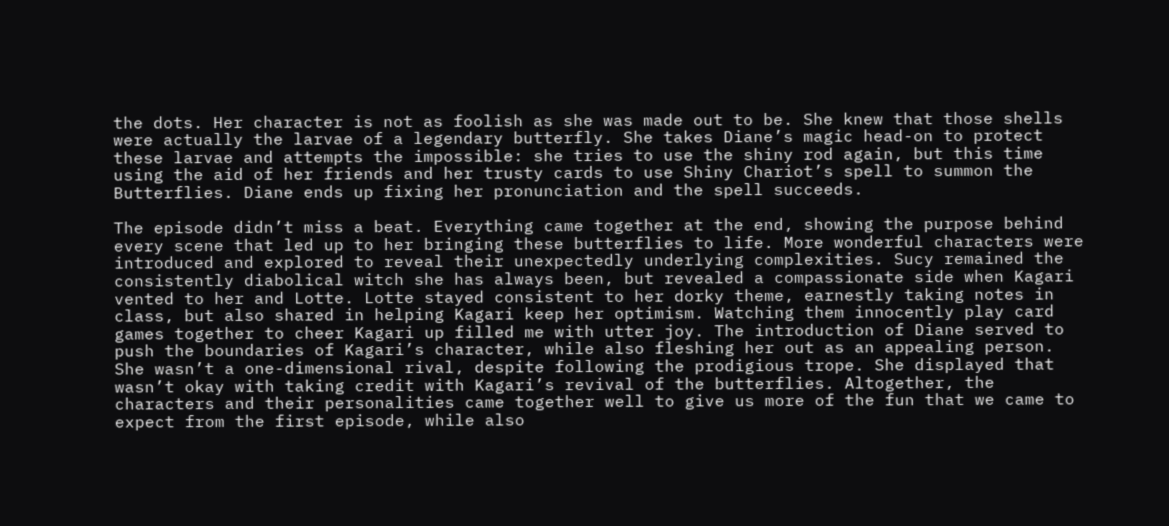the dots. Her character is not as foolish as she was made out to be. She knew that those shells were actually the larvae of a legendary butterfly. She takes Diane’s magic head-on to protect these larvae and attempts the impossible: she tries to use the shiny rod again, but this time using the aid of her friends and her trusty cards to use Shiny Chariot’s spell to summon the Butterflies. Diane ends up fixing her pronunciation and the spell succeeds.

The episode didn’t miss a beat. Everything came together at the end, showing the purpose behind every scene that led up to her bringing these butterflies to life. More wonderful characters were introduced and explored to reveal their unexpectedly underlying complexities. Sucy remained the consistently diabolical witch she has always been, but revealed a compassionate side when Kagari vented to her and Lotte. Lotte stayed consistent to her dorky theme, earnestly taking notes in class, but also shared in helping Kagari keep her optimism. Watching them innocently play card games together to cheer Kagari up filled me with utter joy. The introduction of Diane served to push the boundaries of Kagari’s character, while also fleshing her out as an appealing person. She wasn’t a one-dimensional rival, despite following the prodigious trope. She displayed that wasn’t okay with taking credit with Kagari’s revival of the butterflies. Altogether, the characters and their personalities came together well to give us more of the fun that we came to expect from the first episode, while also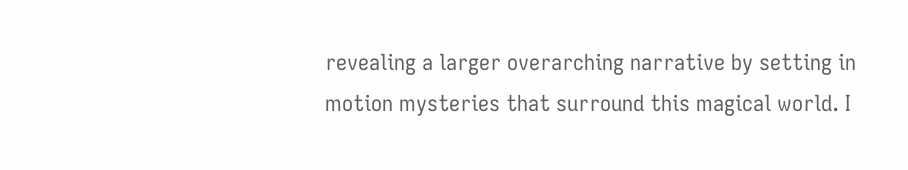revealing a larger overarching narrative by setting in motion mysteries that surround this magical world. I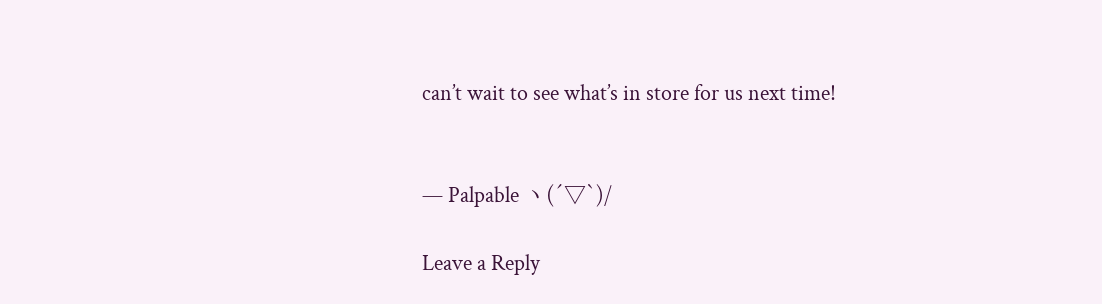can’t wait to see what’s in store for us next time!


— Palpable ヽ(´▽`)/

Leave a Reply